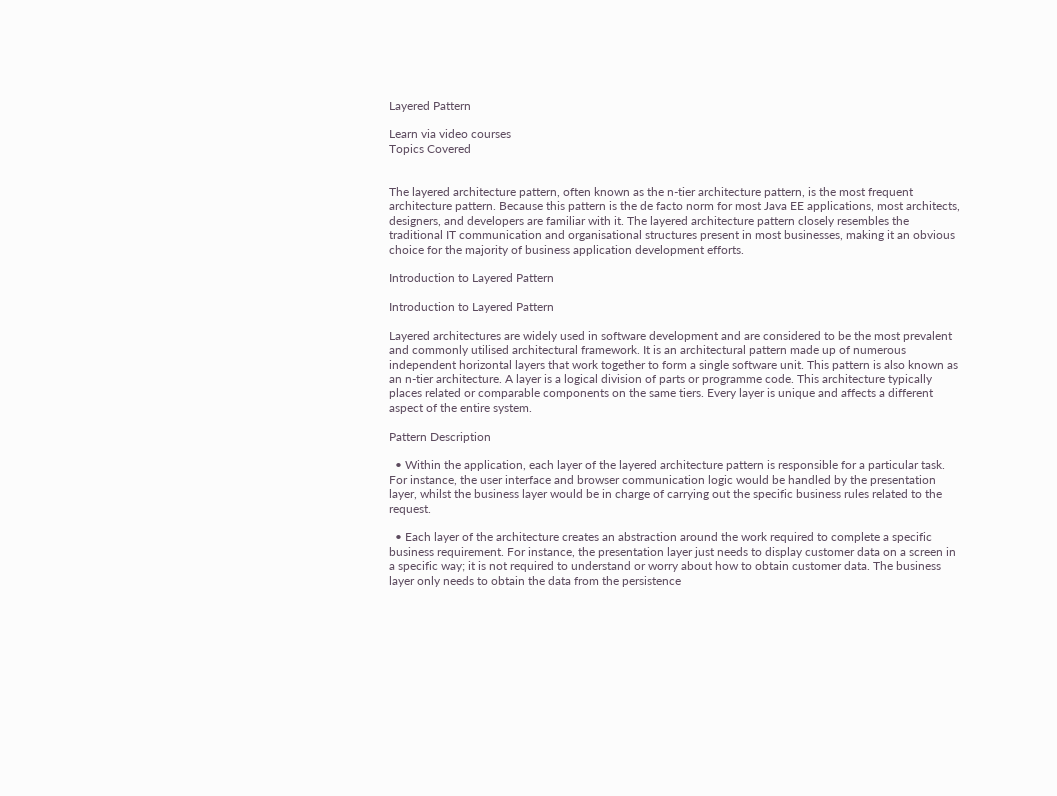Layered Pattern

Learn via video courses
Topics Covered


The layered architecture pattern, often known as the n-tier architecture pattern, is the most frequent architecture pattern. Because this pattern is the de facto norm for most Java EE applications, most architects, designers, and developers are familiar with it. The layered architecture pattern closely resembles the traditional IT communication and organisational structures present in most businesses, making it an obvious choice for the majority of business application development efforts.

Introduction to Layered Pattern

Introduction to Layered Pattern

Layered architectures are widely used in software development and are considered to be the most prevalent and commonly utilised architectural framework. It is an architectural pattern made up of numerous independent horizontal layers that work together to form a single software unit. This pattern is also known as an n-tier architecture. A layer is a logical division of parts or programme code. This architecture typically places related or comparable components on the same tiers. Every layer is unique and affects a different aspect of the entire system.

Pattern Description

  • Within the application, each layer of the layered architecture pattern is responsible for a particular task. For instance, the user interface and browser communication logic would be handled by the presentation layer, whilst the business layer would be in charge of carrying out the specific business rules related to the request.

  • Each layer of the architecture creates an abstraction around the work required to complete a specific business requirement. For instance, the presentation layer just needs to display customer data on a screen in a specific way; it is not required to understand or worry about how to obtain customer data. The business layer only needs to obtain the data from the persistence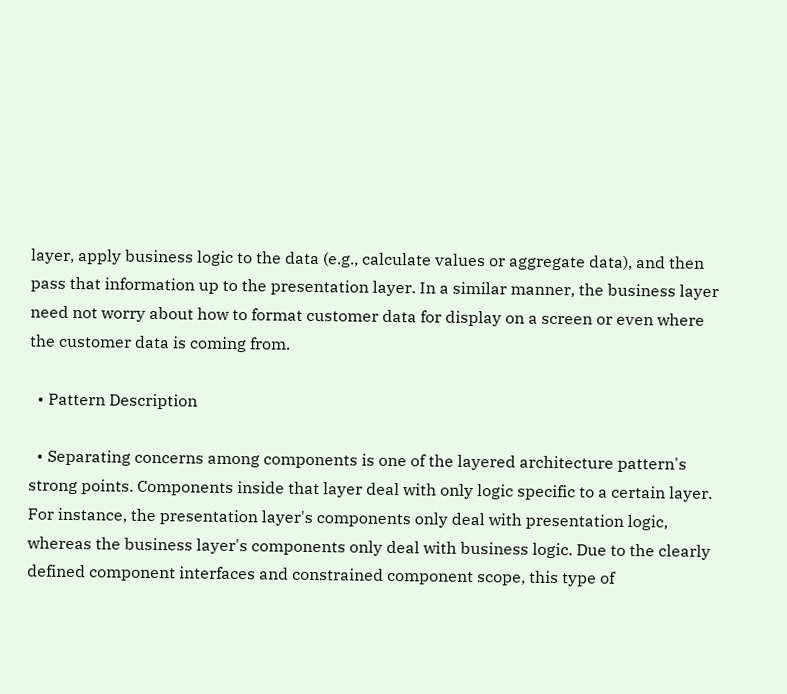layer, apply business logic to the data (e.g., calculate values or aggregate data), and then pass that information up to the presentation layer. In a similar manner, the business layer need not worry about how to format customer data for display on a screen or even where the customer data is coming from.

  • Pattern Description

  • Separating concerns among components is one of the layered architecture pattern's strong points. Components inside that layer deal with only logic specific to a certain layer. For instance, the presentation layer's components only deal with presentation logic, whereas the business layer's components only deal with business logic. Due to the clearly defined component interfaces and constrained component scope, this type of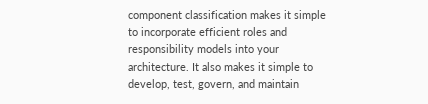component classification makes it simple to incorporate efficient roles and responsibility models into your architecture. It also makes it simple to develop, test, govern, and maintain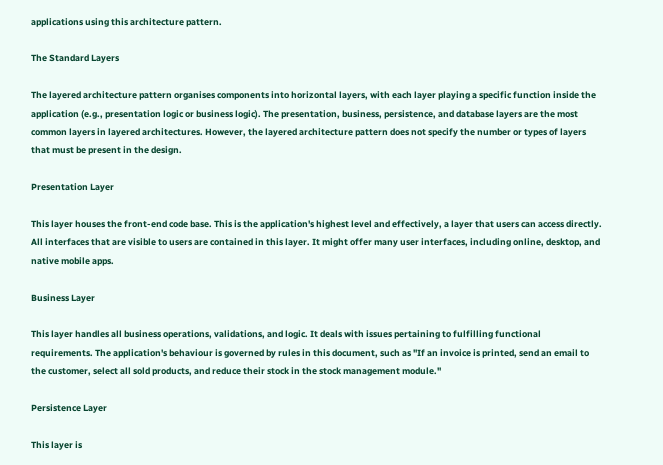applications using this architecture pattern.

The Standard Layers

The layered architecture pattern organises components into horizontal layers, with each layer playing a specific function inside the application (e.g., presentation logic or business logic). The presentation, business, persistence, and database layers are the most common layers in layered architectures. However, the layered architecture pattern does not specify the number or types of layers that must be present in the design.

Presentation Layer

This layer houses the front-end code base. This is the application's highest level and effectively, a layer that users can access directly. All interfaces that are visible to users are contained in this layer. It might offer many user interfaces, including online, desktop, and native mobile apps.

Business Layer

This layer handles all business operations, validations, and logic. It deals with issues pertaining to fulfilling functional requirements. The application's behaviour is governed by rules in this document, such as "If an invoice is printed, send an email to the customer, select all sold products, and reduce their stock in the stock management module."

Persistence Layer

This layer is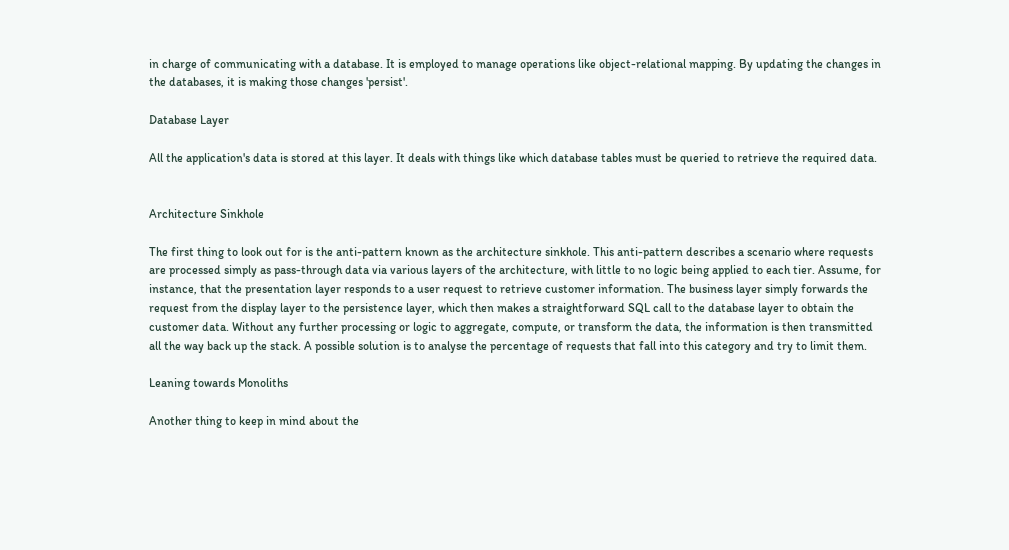in charge of communicating with a database. It is employed to manage operations like object-relational mapping. By updating the changes in the databases, it is making those changes 'persist'.

Database Layer

All the application's data is stored at this layer. It deals with things like which database tables must be queried to retrieve the required data.


Architecture Sinkhole

The first thing to look out for is the anti-pattern known as the architecture sinkhole. This anti-pattern describes a scenario where requests are processed simply as pass-through data via various layers of the architecture, with little to no logic being applied to each tier. Assume, for instance, that the presentation layer responds to a user request to retrieve customer information. The business layer simply forwards the request from the display layer to the persistence layer, which then makes a straightforward SQL call to the database layer to obtain the customer data. Without any further processing or logic to aggregate, compute, or transform the data, the information is then transmitted all the way back up the stack. A possible solution is to analyse the percentage of requests that fall into this category and try to limit them.

Leaning towards Monoliths

Another thing to keep in mind about the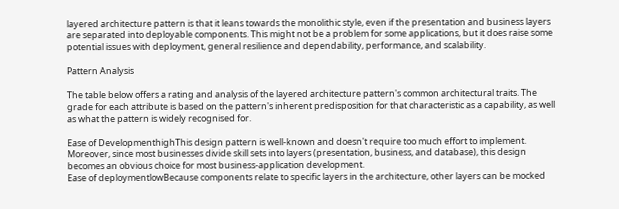layered architecture pattern is that it leans towards the monolithic style, even if the presentation and business layers are separated into deployable components. This might not be a problem for some applications, but it does raise some potential issues with deployment, general resilience and dependability, performance, and scalability.

Pattern Analysis

The table below offers a rating and analysis of the layered architecture pattern's common architectural traits. The grade for each attribute is based on the pattern's inherent predisposition for that characteristic as a capability, as well as what the pattern is widely recognised for.

Ease of DevelopmenthighThis design pattern is well-known and doesn't require too much effort to implement. Moreover, since most businesses divide skill sets into layers (presentation, business, and database), this design becomes an obvious choice for most business-application development.
Ease of deploymentlowBecause components relate to specific layers in the architecture, other layers can be mocked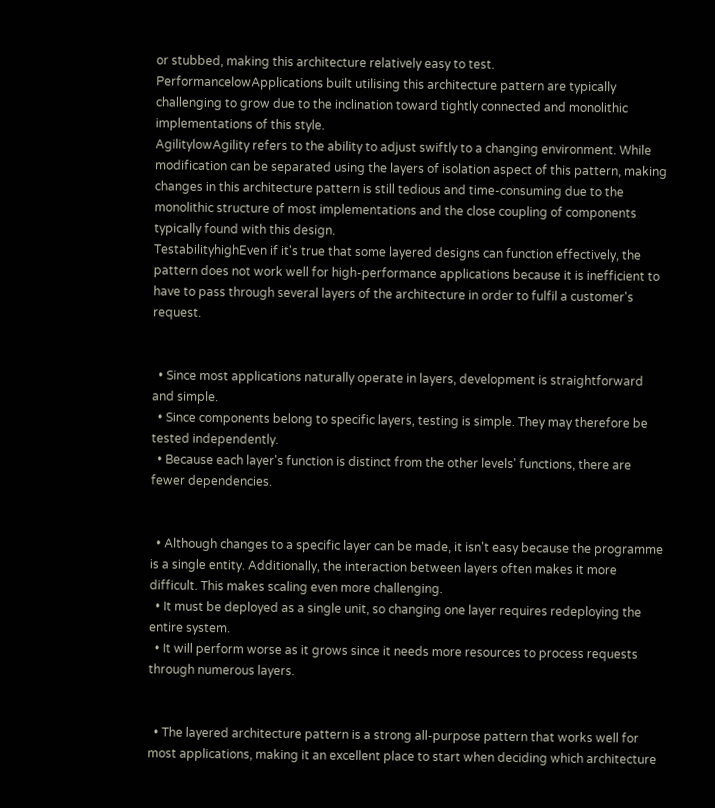or stubbed, making this architecture relatively easy to test.
PerformancelowApplications built utilising this architecture pattern are typically challenging to grow due to the inclination toward tightly connected and monolithic implementations of this style.
AgilitylowAgility refers to the ability to adjust swiftly to a changing environment. While modification can be separated using the layers of isolation aspect of this pattern, making changes in this architecture pattern is still tedious and time-consuming due to the monolithic structure of most implementations and the close coupling of components typically found with this design.
TestabilityhighEven if it's true that some layered designs can function effectively, the pattern does not work well for high-performance applications because it is inefficient to have to pass through several layers of the architecture in order to fulfil a customer's request.


  • Since most applications naturally operate in layers, development is straightforward and simple.
  • Since components belong to specific layers, testing is simple. They may therefore be tested independently.
  • Because each layer's function is distinct from the other levels' functions, there are fewer dependencies.


  • Although changes to a specific layer can be made, it isn't easy because the programme is a single entity. Additionally, the interaction between layers often makes it more difficult. This makes scaling even more challenging.
  • It must be deployed as a single unit, so changing one layer requires redeploying the entire system.
  • It will perform worse as it grows since it needs more resources to process requests through numerous layers.


  • The layered architecture pattern is a strong all-purpose pattern that works well for most applications, making it an excellent place to start when deciding which architecture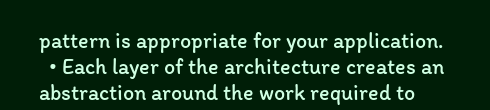pattern is appropriate for your application.
  • Each layer of the architecture creates an abstraction around the work required to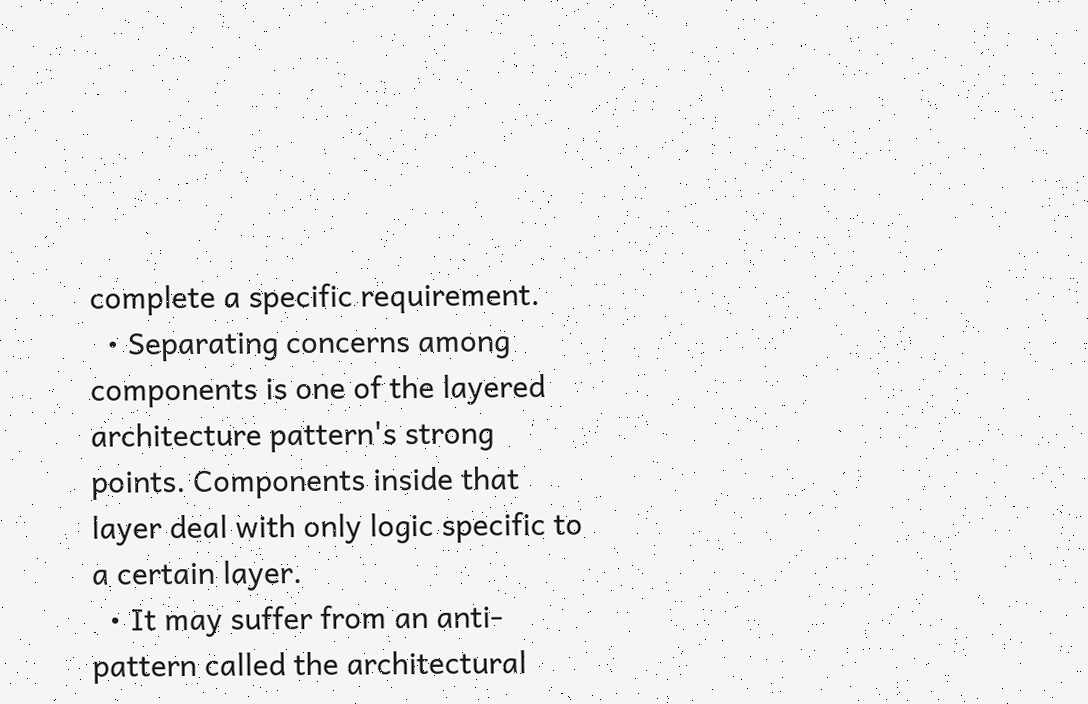complete a specific requirement.
  • Separating concerns among components is one of the layered architecture pattern's strong points. Components inside that layer deal with only logic specific to a certain layer.
  • It may suffer from an anti-pattern called the architectural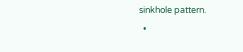sinkhole pattern.
  •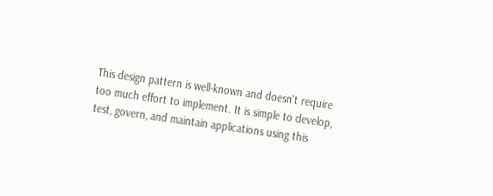This design pattern is well-known and doesn't require too much effort to implement. It is simple to develop, test, govern, and maintain applications using this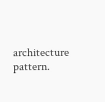architecture pattern.